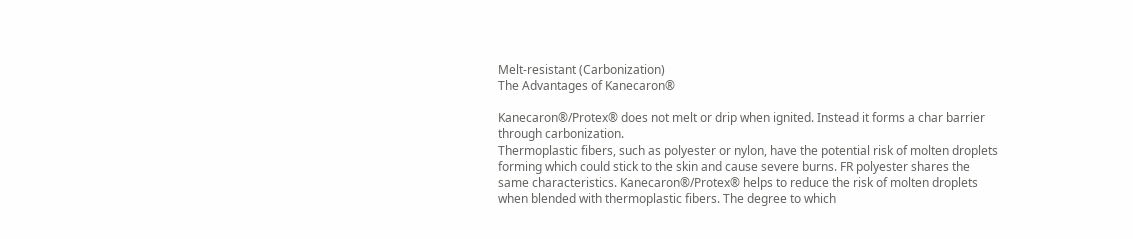Melt-resistant (Carbonization)
The Advantages of Kanecaron®

Kanecaron®/Protex® does not melt or drip when ignited. Instead it forms a char barrier through carbonization.
Thermoplastic fibers, such as polyester or nylon, have the potential risk of molten droplets forming which could stick to the skin and cause severe burns. FR polyester shares the same characteristics. Kanecaron®/Protex® helps to reduce the risk of molten droplets when blended with thermoplastic fibers. The degree to which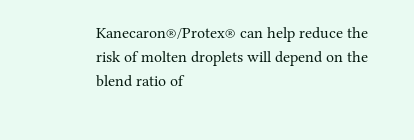Kanecaron®/Protex® can help reduce the risk of molten droplets will depend on the blend ratio of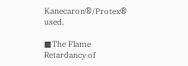Kanecaron®/Protex® used.

■The Flame Retardancy of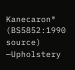Kanecaron® (BS5852:1990 source) —Upholstery